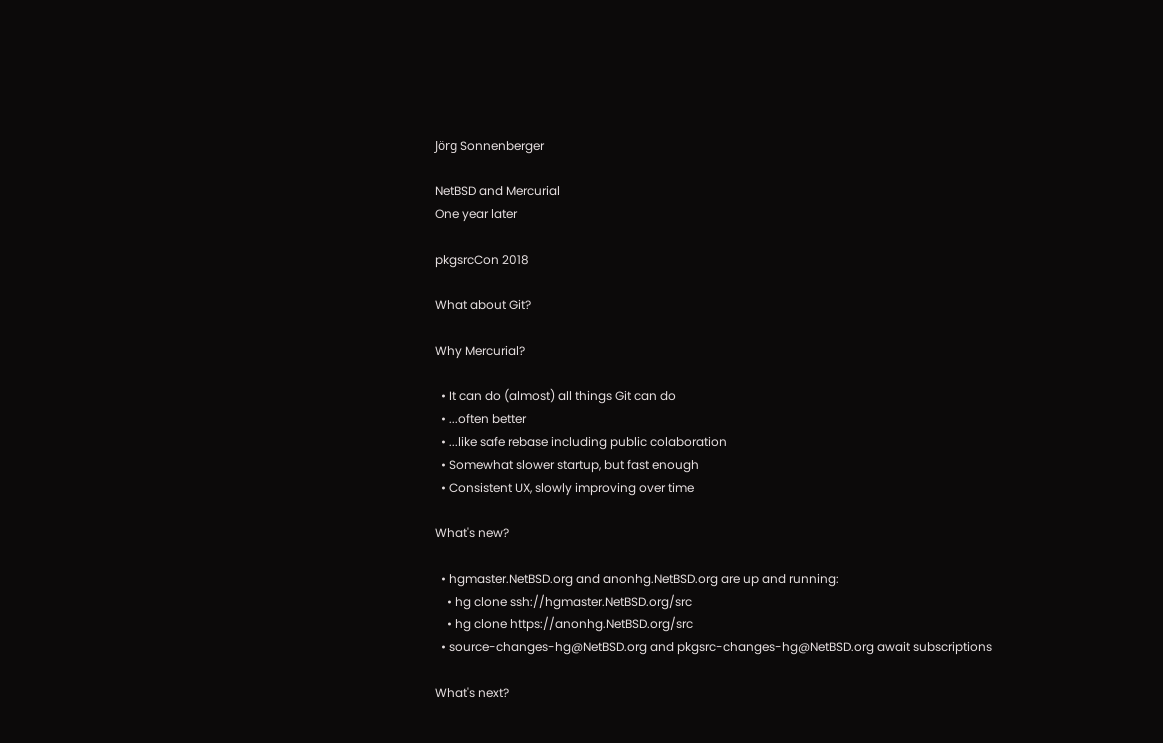Jörg Sonnenberger

NetBSD and Mercurial
One year later

pkgsrcCon 2018

What about Git?

Why Mercurial?

  • It can do (almost) all things Git can do
  • ...often better
  • ...like safe rebase including public colaboration
  • Somewhat slower startup, but fast enough
  • Consistent UX, slowly improving over time

What's new?

  • hgmaster.NetBSD.org and anonhg.NetBSD.org are up and running:
    • hg clone ssh://hgmaster.NetBSD.org/src
    • hg clone https://anonhg.NetBSD.org/src
  • source-changes-hg@NetBSD.org and pkgsrc-changes-hg@NetBSD.org await subscriptions

What's next?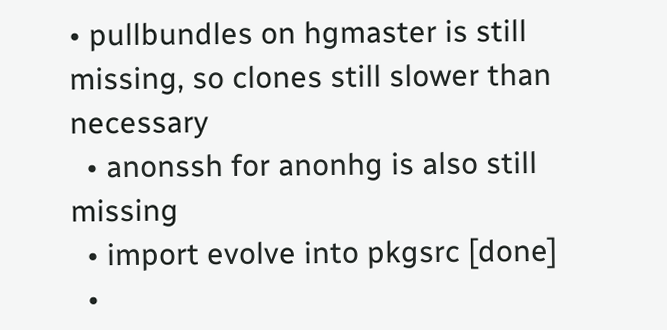• pullbundles on hgmaster is still missing, so clones still slower than necessary
  • anonssh for anonhg is also still missing
  • import evolve into pkgsrc [done]
  •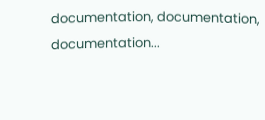documentation, documentation, documentation...